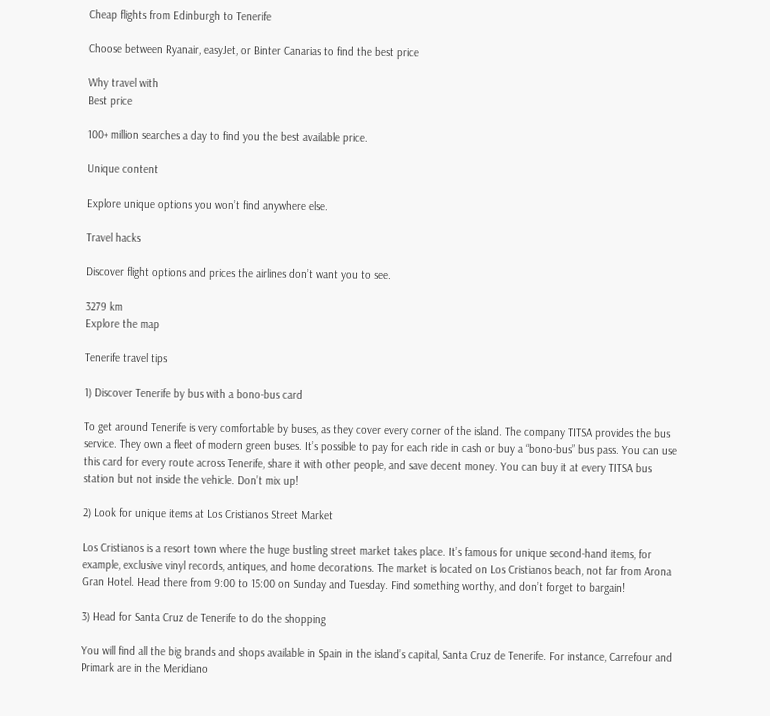Cheap flights from Edinburgh to Tenerife

Choose between Ryanair, easyJet, or Binter Canarias to find the best price

Why travel with
Best price

100+ million searches a day to find you the best available price.

Unique content

Explore unique options you won’t find anywhere else.

Travel hacks

Discover flight options and prices the airlines don’t want you to see.

3279 km
Explore the map

Tenerife travel tips

1) Discover Tenerife by bus with a bono-bus card

To get around Tenerife is very comfortable by buses, as they cover every corner of the island. The company TITSA provides the bus service. They own a fleet of modern green buses. It’s possible to pay for each ride in cash or buy a “bono-bus” bus pass. You can use this card for every route across Tenerife, share it with other people, and save decent money. You can buy it at every TITSA bus station but not inside the vehicle. Don’t mix up!

2) Look for unique items at Los Cristianos Street Market

Los Cristianos is a resort town where the huge bustling street market takes place. It’s famous for unique second-hand items, for example, exclusive vinyl records, antiques, and home decorations. The market is located on Los Cristianos beach, not far from Arona Gran Hotel. Head there from 9:00 to 15:00 on Sunday and Tuesday. Find something worthy, and don’t forget to bargain!

3) Head for Santa Cruz de Tenerife to do the shopping

You will find all the big brands and shops available in Spain in the island’s capital, Santa Cruz de Tenerife. For instance, Carrefour and Primark are in the Meridiano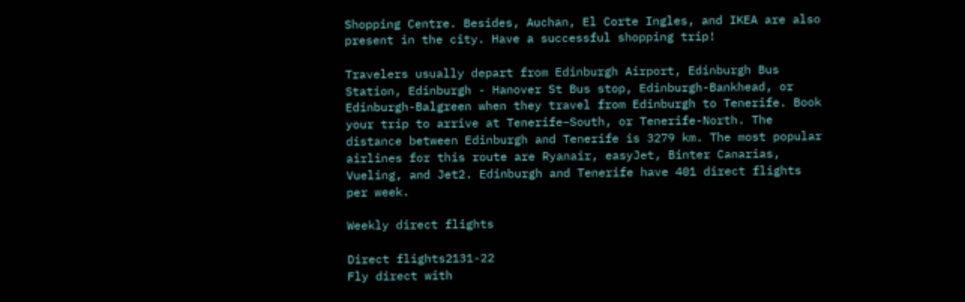Shopping Centre. Besides, Auchan, El Corte Ingles, and IKEA are also present in the city. Have a successful shopping trip!

Travelers usually depart from Edinburgh Airport, Edinburgh Bus Station, Edinburgh - Hanover St Bus stop, Edinburgh-Bankhead, or Edinburgh-Balgreen when they travel from Edinburgh to Tenerife. Book your trip to arrive at Tenerife–South, or Tenerife-North. The distance between Edinburgh and Tenerife is 3279 km. The most popular airlines for this route are Ryanair, easyJet, Binter Canarias, Vueling, and Jet2. Edinburgh and Tenerife have 401 direct flights per week.

Weekly direct flights

Direct flights2131-22
Fly direct with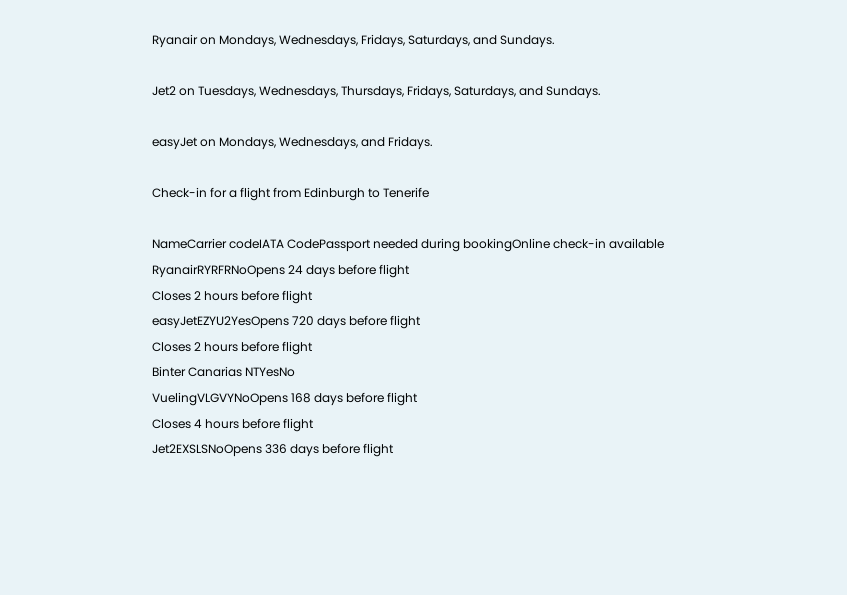Ryanair on Mondays, Wednesdays, Fridays, Saturdays, and Sundays.

Jet2 on Tuesdays, Wednesdays, Thursdays, Fridays, Saturdays, and Sundays.

easyJet on Mondays, Wednesdays, and Fridays.

Check-in for a flight from Edinburgh to Tenerife

NameCarrier codeIATA CodePassport needed during bookingOnline check-in available
RyanairRYRFRNoOpens 24 days before flight
Closes 2 hours before flight
easyJetEZYU2YesOpens 720 days before flight
Closes 2 hours before flight
Binter Canarias NTYesNo
VuelingVLGVYNoOpens 168 days before flight
Closes 4 hours before flight
Jet2EXSLSNoOpens 336 days before flight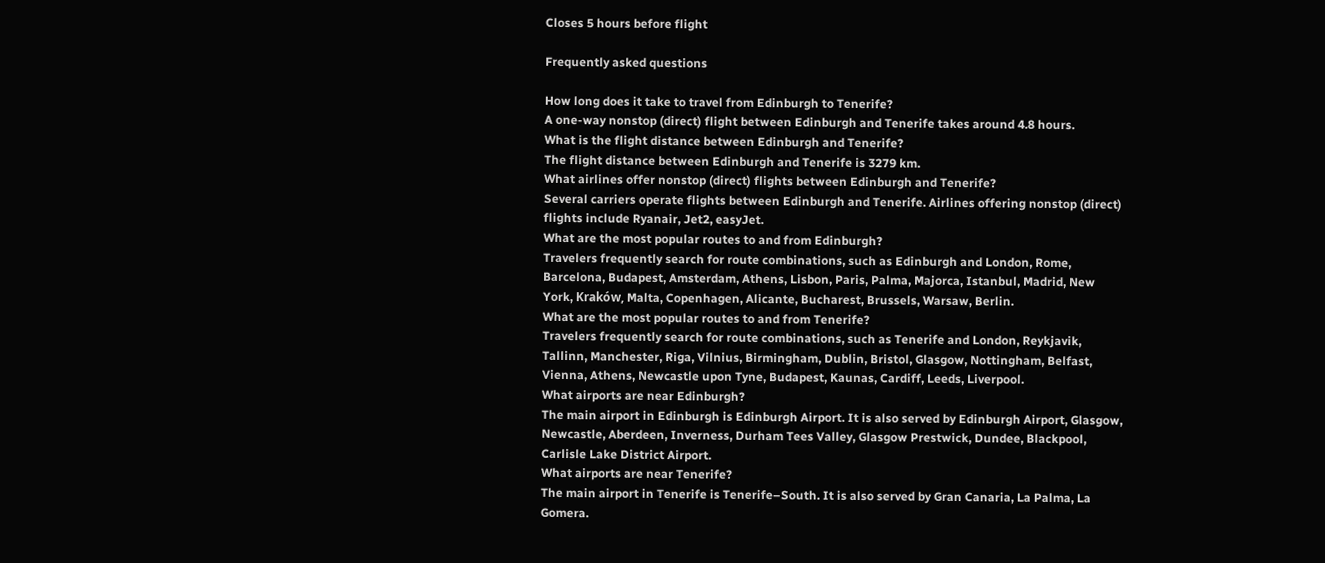Closes 5 hours before flight

Frequently asked questions

How long does it take to travel from Edinburgh to Tenerife?
A one-way nonstop (direct) flight between Edinburgh and Tenerife takes around 4.8 hours.
What is the flight distance between Edinburgh and Tenerife?
The flight distance between Edinburgh and Tenerife is 3279 km.
What airlines offer nonstop (direct) flights between Edinburgh and Tenerife?
Several carriers operate flights between Edinburgh and Tenerife. Airlines offering nonstop (direct) flights include Ryanair, Jet2, easyJet.
What are the most popular routes to and from Edinburgh?
Travelers frequently search for route combinations, such as Edinburgh and London, Rome, Barcelona, Budapest, Amsterdam, Athens, Lisbon, Paris, Palma, Majorca, Istanbul, Madrid, New York, Kraków, Malta, Copenhagen, Alicante, Bucharest, Brussels, Warsaw, Berlin.
What are the most popular routes to and from Tenerife?
Travelers frequently search for route combinations, such as Tenerife and London, Reykjavik, Tallinn, Manchester, Riga, Vilnius, Birmingham, Dublin, Bristol, Glasgow, Nottingham, Belfast, Vienna, Athens, Newcastle upon Tyne, Budapest, Kaunas, Cardiff, Leeds, Liverpool.
What airports are near Edinburgh?
The main airport in Edinburgh is Edinburgh Airport. It is also served by Edinburgh Airport, Glasgow, Newcastle, Aberdeen, Inverness, Durham Tees Valley, Glasgow Prestwick, Dundee, Blackpool, Carlisle Lake District Airport.
What airports are near Tenerife?
The main airport in Tenerife is Tenerife–South. It is also served by Gran Canaria, La Palma, La Gomera.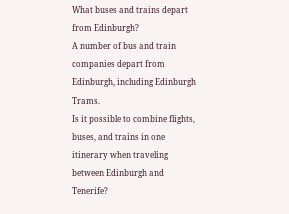What buses and trains depart from Edinburgh?
A number of bus and train companies depart from Edinburgh, including Edinburgh Trams.
Is it possible to combine flights, buses, and trains in one itinerary when traveling between Edinburgh and Tenerife?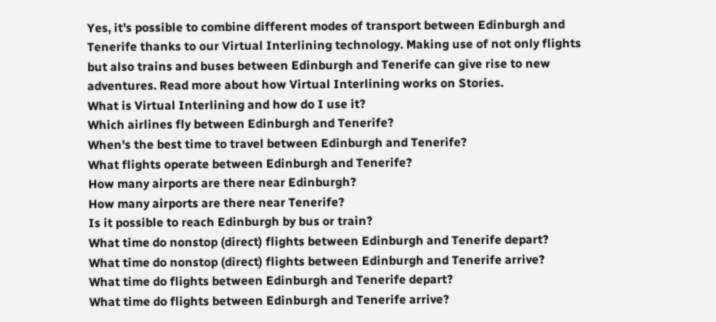Yes, it's possible to combine different modes of transport between Edinburgh and Tenerife thanks to our Virtual Interlining technology. Making use of not only flights but also trains and buses between Edinburgh and Tenerife can give rise to new adventures. Read more about how Virtual Interlining works on Stories.
What is Virtual Interlining and how do I use it?
Which airlines fly between Edinburgh and Tenerife?
When's the best time to travel between Edinburgh and Tenerife?
What flights operate between Edinburgh and Tenerife?
How many airports are there near Edinburgh?
How many airports are there near Tenerife?
Is it possible to reach Edinburgh by bus or train?
What time do nonstop (direct) flights between Edinburgh and Tenerife depart?
What time do nonstop (direct) flights between Edinburgh and Tenerife arrive?
What time do flights between Edinburgh and Tenerife depart?
What time do flights between Edinburgh and Tenerife arrive?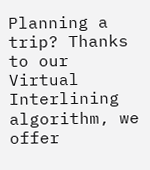Planning a trip? Thanks to our Virtual Interlining algorithm, we offer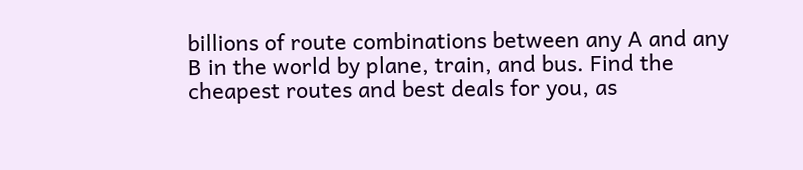billions of route combinations between any A and any B in the world by plane, train, and bus. Find the cheapest routes and best deals for you, as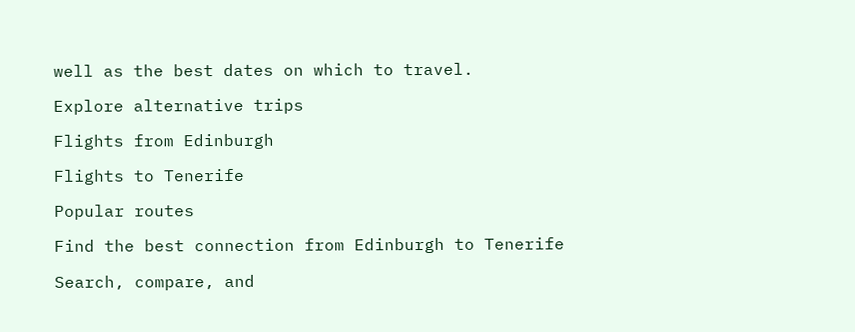well as the best dates on which to travel.

Explore alternative trips

Flights from Edinburgh

Flights to Tenerife

Popular routes

Find the best connection from Edinburgh to Tenerife

Search, compare, and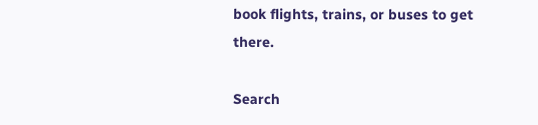book flights, trains, or buses to get there.

Search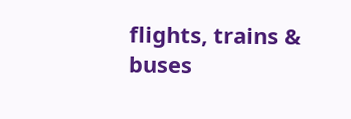flights, trains & buses